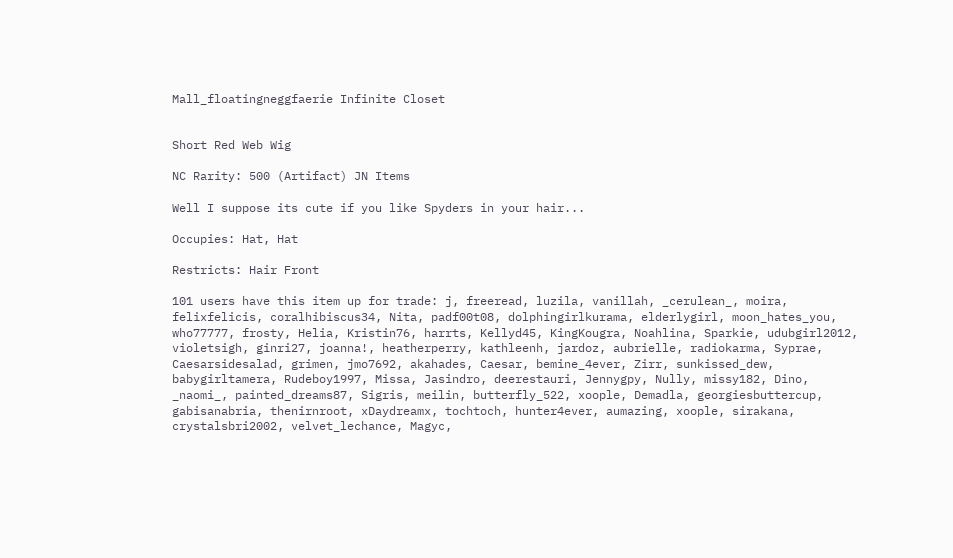Mall_floatingneggfaerie Infinite Closet


Short Red Web Wig

NC Rarity: 500 (Artifact) JN Items

Well I suppose its cute if you like Spyders in your hair...

Occupies: Hat, Hat

Restricts: Hair Front

101 users have this item up for trade: j, freeread, luzila, vanillah, _cerulean_, moira, felixfelicis, coralhibiscus34, Nita, padf00t08, dolphingirlkurama, elderlygirl, moon_hates_you, who77777, frosty, Helia, Kristin76, harrts, Kellyd45, KingKougra, Noahlina, Sparkie, udubgirl2012, violetsigh, ginri27, joanna!, heatherperry, kathleenh, jardoz, aubrielle, radiokarma, Syprae, Caesarsidesalad, grimen, jmo7692, akahades, Caesar, bemine_4ever, Zirr, sunkissed_dew, babygirltamera, Rudeboy1997, Missa, Jasindro, deerestauri, Jennygpy, Nully, missy182, Dino, _naomi_, painted_dreams87, Sigris, meilin, butterfly_522, xoople, Demadla, georgiesbuttercup, gabisanabria, thenirnroot, xDaydreamx, tochtoch, hunter4ever, aumazing, xoople, sirakana, crystalsbri2002, velvet_lechance, Magyc,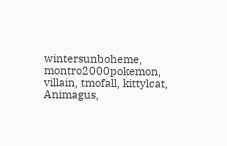wintersunboheme, montro2000pokemon, villain, tmofall, kittylcat, Animagus,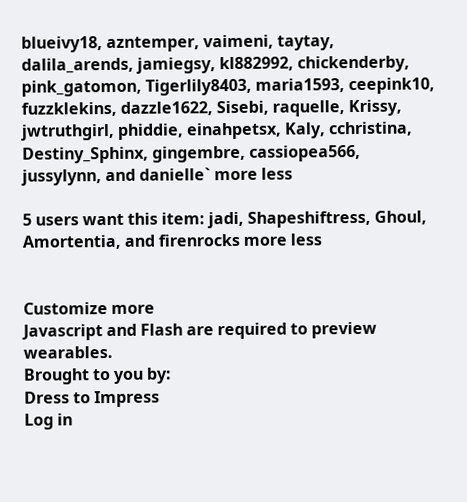blueivy18, azntemper, vaimeni, taytay, dalila_arends, jamiegsy, kl882992, chickenderby, pink_gatomon, Tigerlily8403, maria1593, ceepink10, fuzzklekins, dazzle1622, Sisebi, raquelle, Krissy, jwtruthgirl, phiddie, einahpetsx, Kaly, cchristina, Destiny_Sphinx, gingembre, cassiopea566, jussylynn, and danielle` more less

5 users want this item: jadi, Shapeshiftress, Ghoul, Amortentia, and firenrocks more less


Customize more
Javascript and Flash are required to preview wearables.
Brought to you by:
Dress to Impress
Log in